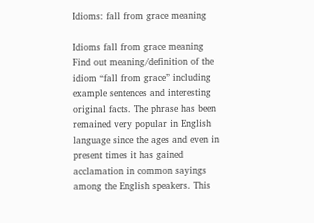Idioms: fall from grace meaning

Idioms fall from grace meaning Find out meaning/definition of the idiom “fall from grace” including example sentences and interesting original facts. The phrase has been remained very popular in English language since the ages and even in present times it has gained acclamation in common sayings among the English speakers. This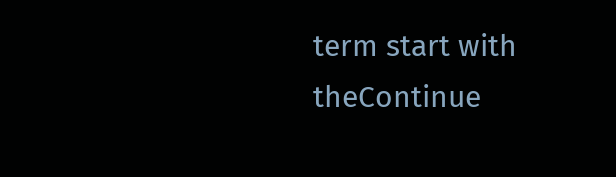term start with theContinue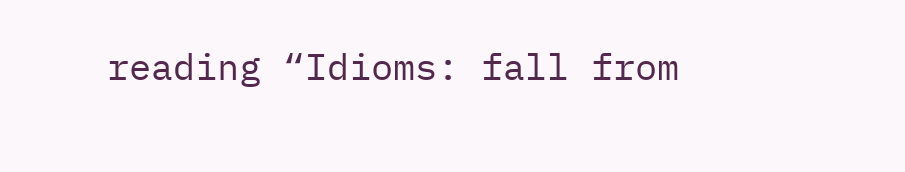reading “Idioms: fall from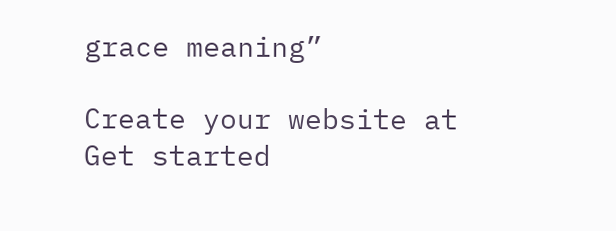grace meaning”

Create your website at
Get started